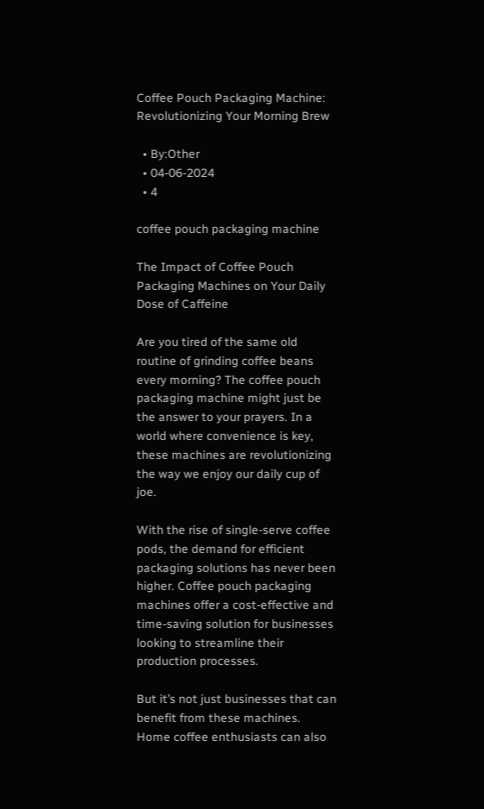Coffee Pouch Packaging Machine: Revolutionizing Your Morning Brew

  • By:Other
  • 04-06-2024
  • 4

coffee pouch packaging machine

The Impact of Coffee Pouch Packaging Machines on Your Daily Dose of Caffeine

Are you tired of the same old routine of grinding coffee beans every morning? The coffee pouch packaging machine might just be the answer to your prayers. In a world where convenience is key, these machines are revolutionizing the way we enjoy our daily cup of joe.

With the rise of single-serve coffee pods, the demand for efficient packaging solutions has never been higher. Coffee pouch packaging machines offer a cost-effective and time-saving solution for businesses looking to streamline their production processes.

But it’s not just businesses that can benefit from these machines. Home coffee enthusiasts can also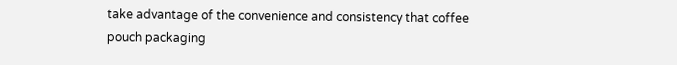take advantage of the convenience and consistency that coffee pouch packaging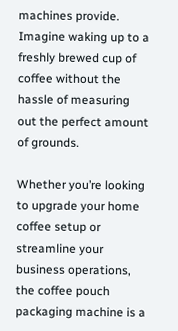machines provide. Imagine waking up to a freshly brewed cup of coffee without the hassle of measuring out the perfect amount of grounds.

Whether you’re looking to upgrade your home coffee setup or streamline your business operations, the coffee pouch packaging machine is a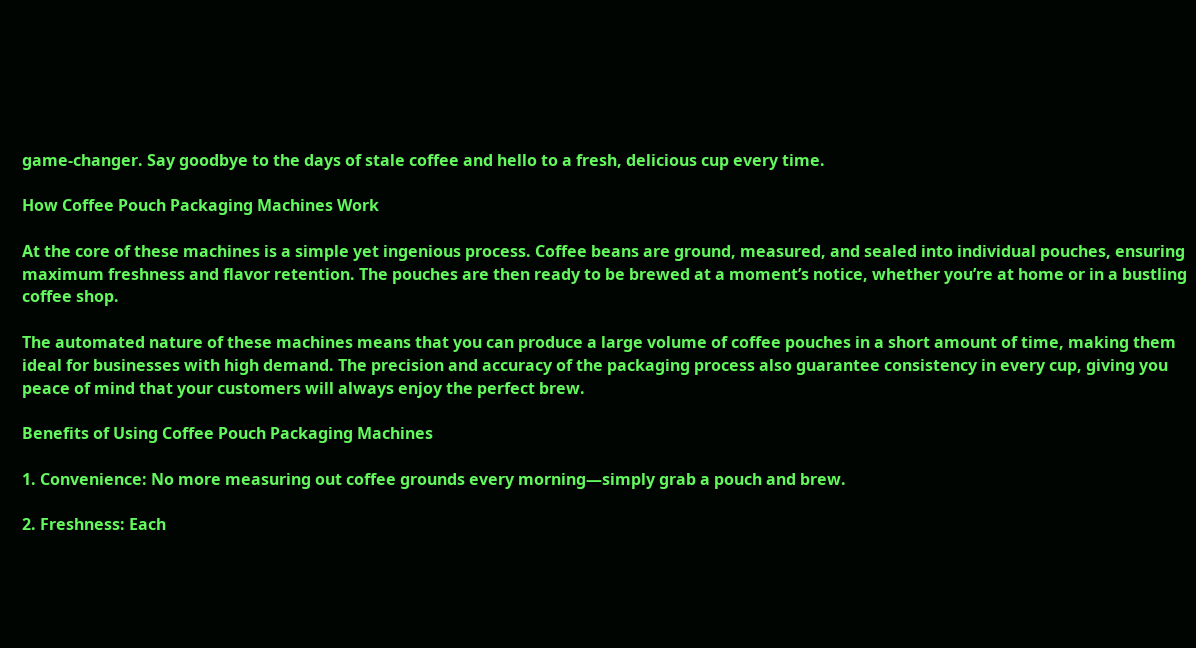game-changer. Say goodbye to the days of stale coffee and hello to a fresh, delicious cup every time.

How Coffee Pouch Packaging Machines Work

At the core of these machines is a simple yet ingenious process. Coffee beans are ground, measured, and sealed into individual pouches, ensuring maximum freshness and flavor retention. The pouches are then ready to be brewed at a moment’s notice, whether you’re at home or in a bustling coffee shop.

The automated nature of these machines means that you can produce a large volume of coffee pouches in a short amount of time, making them ideal for businesses with high demand. The precision and accuracy of the packaging process also guarantee consistency in every cup, giving you peace of mind that your customers will always enjoy the perfect brew.

Benefits of Using Coffee Pouch Packaging Machines

1. Convenience: No more measuring out coffee grounds every morning—simply grab a pouch and brew.

2. Freshness: Each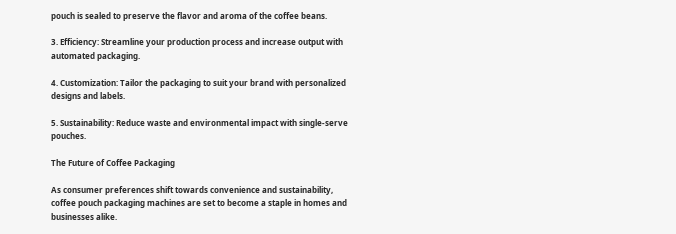pouch is sealed to preserve the flavor and aroma of the coffee beans.

3. Efficiency: Streamline your production process and increase output with automated packaging.

4. Customization: Tailor the packaging to suit your brand with personalized designs and labels.

5. Sustainability: Reduce waste and environmental impact with single-serve pouches.

The Future of Coffee Packaging

As consumer preferences shift towards convenience and sustainability, coffee pouch packaging machines are set to become a staple in homes and businesses alike.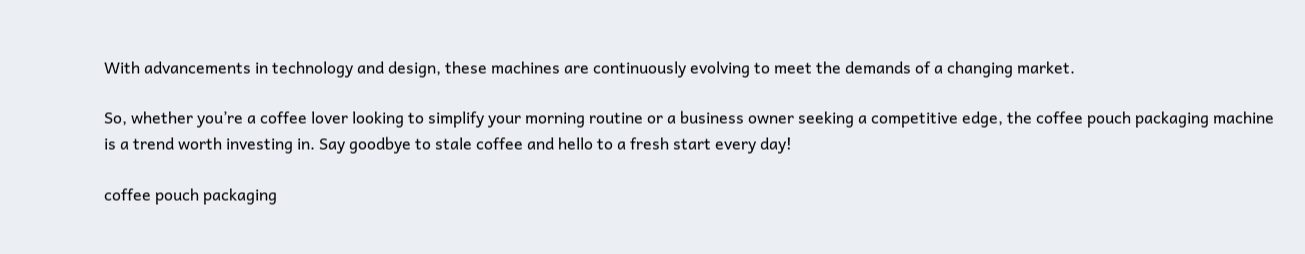With advancements in technology and design, these machines are continuously evolving to meet the demands of a changing market.

So, whether you’re a coffee lover looking to simplify your morning routine or a business owner seeking a competitive edge, the coffee pouch packaging machine is a trend worth investing in. Say goodbye to stale coffee and hello to a fresh start every day!

coffee pouch packaging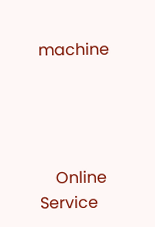machine




    Online Service